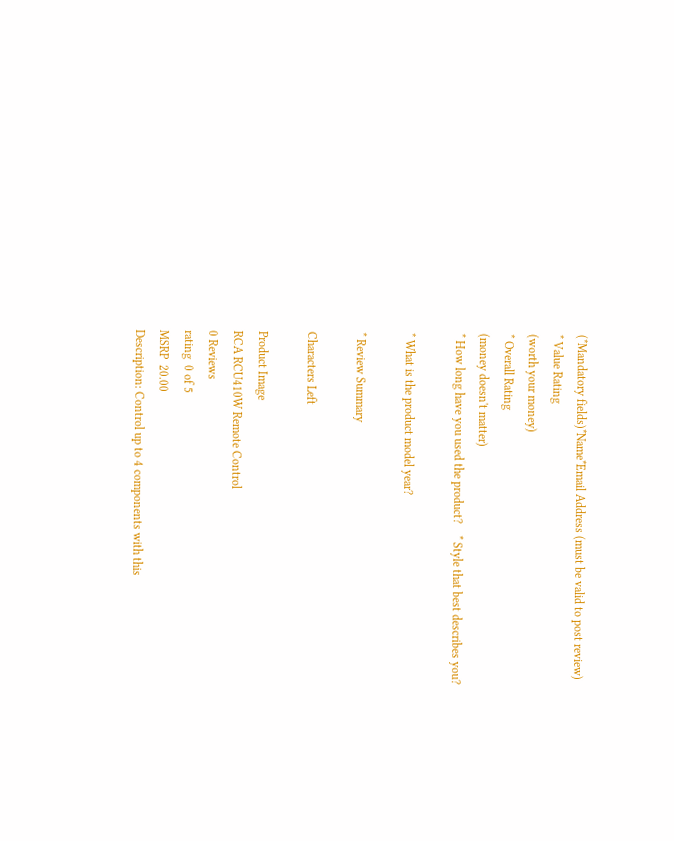(*Mandatory fields)*Name*Email Address (must be valid to post review)
* Value Rating
(worth your money)
* Overall Rating
(money doesn't matter)
* How long have you used the product?    * Style that best describes you?

* What is the product model year?

* Review Summary

Characters Left

Product Image
RCA RCU410W Remote Control
0 Reviews
rating  0 of 5
MSRP  20.00
Description: Control up to 4 components with this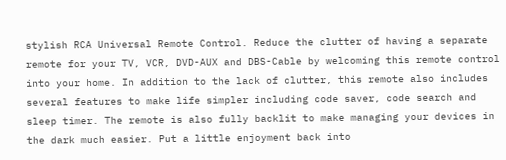stylish RCA Universal Remote Control. Reduce the clutter of having a separate remote for your TV, VCR, DVD-AUX and DBS-Cable by welcoming this remote control into your home. In addition to the lack of clutter, this remote also includes several features to make life simpler including code saver, code search and sleep timer. The remote is also fully backlit to make managing your devices in the dark much easier. Put a little enjoyment back into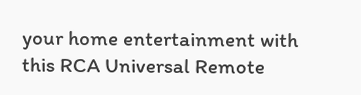your home entertainment with this RCA Universal Remote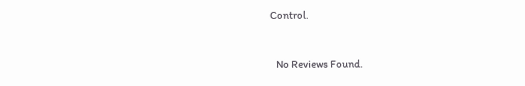Control.


   No Reviews Found.